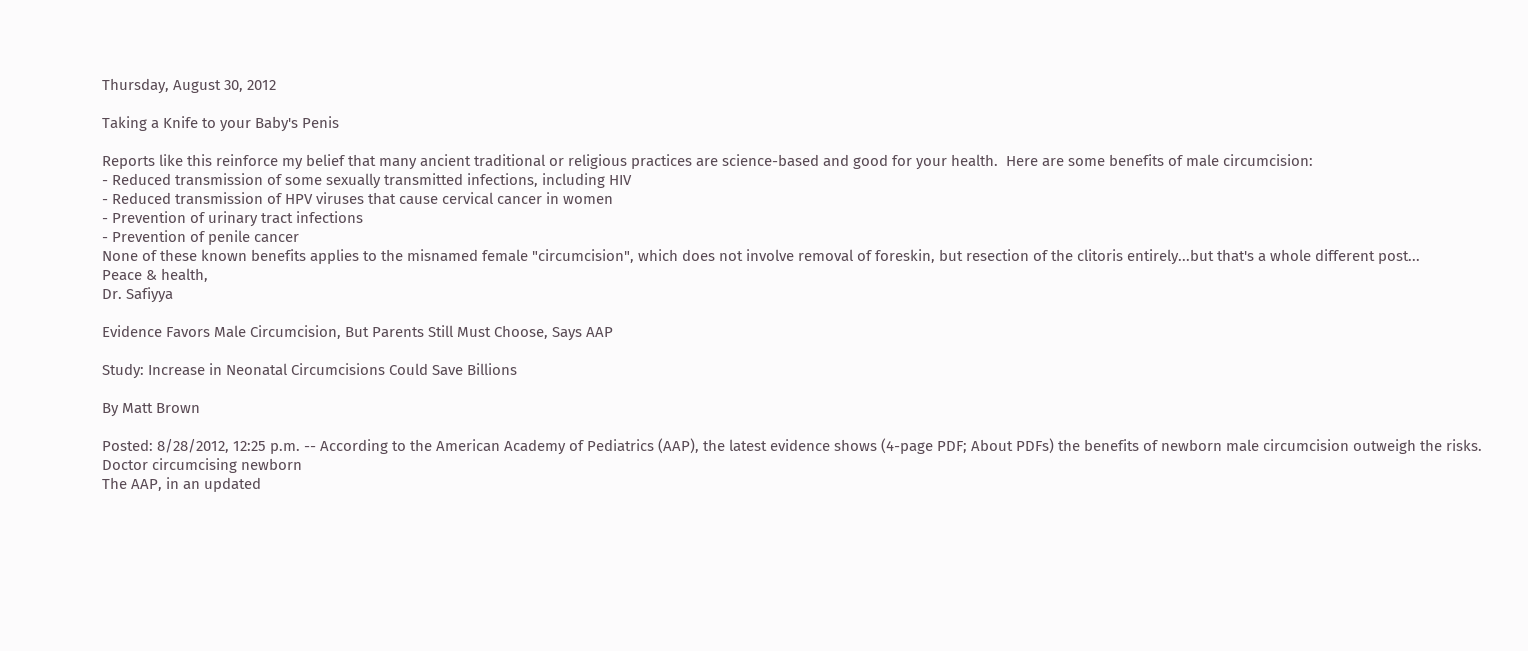Thursday, August 30, 2012

Taking a Knife to your Baby's Penis

Reports like this reinforce my belief that many ancient traditional or religious practices are science-based and good for your health.  Here are some benefits of male circumcision:
- Reduced transmission of some sexually transmitted infections, including HIV
- Reduced transmission of HPV viruses that cause cervical cancer in women
- Prevention of urinary tract infections
- Prevention of penile cancer
None of these known benefits applies to the misnamed female "circumcision", which does not involve removal of foreskin, but resection of the clitoris entirely...but that's a whole different post...
Peace & health,
Dr. Safiyya

Evidence Favors Male Circumcision, But Parents Still Must Choose, Says AAP

Study: Increase in Neonatal Circumcisions Could Save Billions

By Matt Brown

Posted: 8/28/2012, 12:25 p.m. -- According to the American Academy of Pediatrics (AAP), the latest evidence shows (4-page PDF; About PDFs) the benefits of newborn male circumcision outweigh the risks.
Doctor circumcising newborn
The AAP, in an updated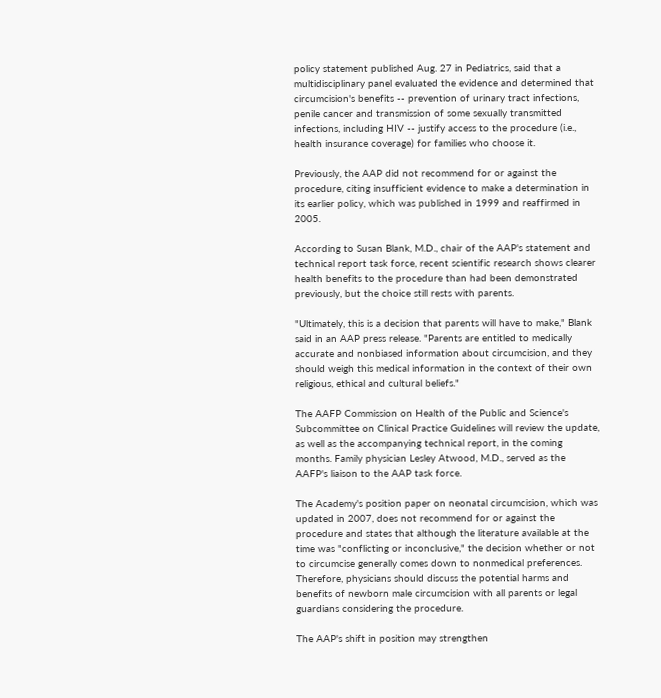policy statement published Aug. 27 in Pediatrics, said that a multidisciplinary panel evaluated the evidence and determined that circumcision's benefits -- prevention of urinary tract infections, penile cancer and transmission of some sexually transmitted infections, including HIV -- justify access to the procedure (i.e., health insurance coverage) for families who choose it.

Previously, the AAP did not recommend for or against the procedure, citing insufficient evidence to make a determination in its earlier policy, which was published in 1999 and reaffirmed in 2005.

According to Susan Blank, M.D., chair of the AAP's statement and technical report task force, recent scientific research shows clearer health benefits to the procedure than had been demonstrated previously, but the choice still rests with parents.

"Ultimately, this is a decision that parents will have to make," Blank said in an AAP press release. "Parents are entitled to medically accurate and nonbiased information about circumcision, and they should weigh this medical information in the context of their own religious, ethical and cultural beliefs."

The AAFP Commission on Health of the Public and Science's Subcommittee on Clinical Practice Guidelines will review the update, as well as the accompanying technical report, in the coming months. Family physician Lesley Atwood, M.D., served as the AAFP's liaison to the AAP task force.

The Academy's position paper on neonatal circumcision, which was updated in 2007, does not recommend for or against the procedure and states that although the literature available at the time was "conflicting or inconclusive," the decision whether or not to circumcise generally comes down to nonmedical preferences. Therefore, physicians should discuss the potential harms and benefits of newborn male circumcision with all parents or legal guardians considering the procedure.

The AAP's shift in position may strengthen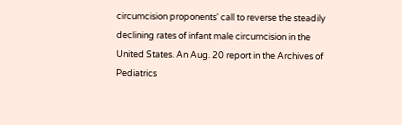circumcision proponents' call to reverse the steadily declining rates of infant male circumcision in the United States. An Aug. 20 report in the Archives of Pediatrics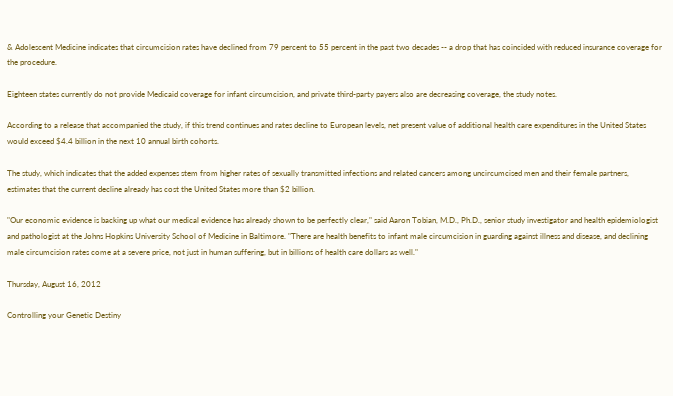& Adolescent Medicine indicates that circumcision rates have declined from 79 percent to 55 percent in the past two decades -- a drop that has coincided with reduced insurance coverage for the procedure.

Eighteen states currently do not provide Medicaid coverage for infant circumcision, and private third-party payers also are decreasing coverage, the study notes.

According to a release that accompanied the study, if this trend continues and rates decline to European levels, net present value of additional health care expenditures in the United States would exceed $4.4 billion in the next 10 annual birth cohorts.

The study, which indicates that the added expenses stem from higher rates of sexually transmitted infections and related cancers among uncircumcised men and their female partners, estimates that the current decline already has cost the United States more than $2 billion.

"Our economic evidence is backing up what our medical evidence has already shown to be perfectly clear," said Aaron Tobian, M.D., Ph.D., senior study investigator and health epidemiologist and pathologist at the Johns Hopkins University School of Medicine in Baltimore. "There are health benefits to infant male circumcision in guarding against illness and disease, and declining male circumcision rates come at a severe price, not just in human suffering, but in billions of health care dollars as well."

Thursday, August 16, 2012

Controlling your Genetic Destiny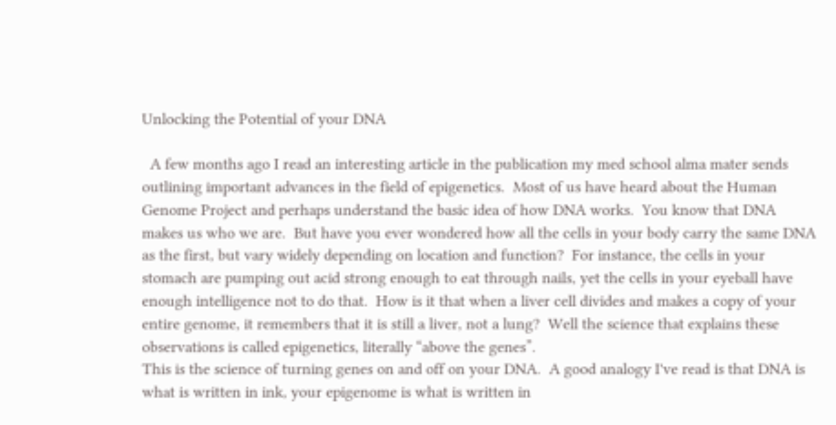Unlocking the Potential of your DNA

  A few months ago I read an interesting article in the publication my med school alma mater sends outlining important advances in the field of epigenetics.  Most of us have heard about the Human Genome Project and perhaps understand the basic idea of how DNA works.  You know that DNA makes us who we are.  But have you ever wondered how all the cells in your body carry the same DNA as the first, but vary widely depending on location and function?  For instance, the cells in your stomach are pumping out acid strong enough to eat through nails, yet the cells in your eyeball have enough intelligence not to do that.  How is it that when a liver cell divides and makes a copy of your entire genome, it remembers that it is still a liver, not a lung?  Well the science that explains these observations is called epigenetics, literally “above the genes”.
This is the science of turning genes on and off on your DNA.  A good analogy I've read is that DNA is what is written in ink, your epigenome is what is written in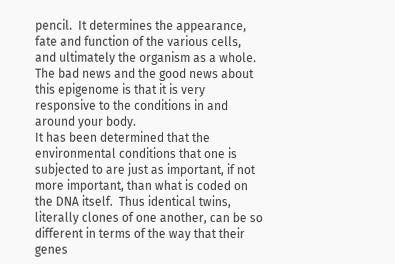pencil.  It determines the appearance, fate and function of the various cells, and ultimately the organism as a whole.  The bad news and the good news about this epigenome is that it is very responsive to the conditions in and around your body.
It has been determined that the environmental conditions that one is subjected to are just as important, if not more important, than what is coded on the DNA itself.  Thus identical twins, literally clones of one another, can be so different in terms of the way that their genes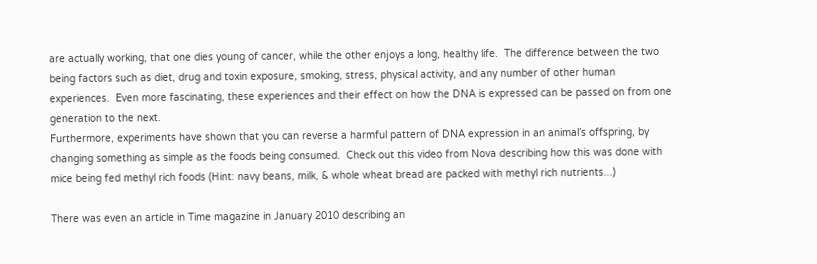are actually working, that one dies young of cancer, while the other enjoys a long, healthy life.  The difference between the two being factors such as diet, drug and toxin exposure, smoking, stress, physical activity, and any number of other human experiences.  Even more fascinating, these experiences and their effect on how the DNA is expressed can be passed on from one generation to the next.
Furthermore, experiments have shown that you can reverse a harmful pattern of DNA expression in an animal’s offspring, by changing something as simple as the foods being consumed.  Check out this video from Nova describing how this was done with mice being fed methyl rich foods (Hint: navy beans, milk, & whole wheat bread are packed with methyl rich nutrients...)

There was even an article in Time magazine in January 2010 describing an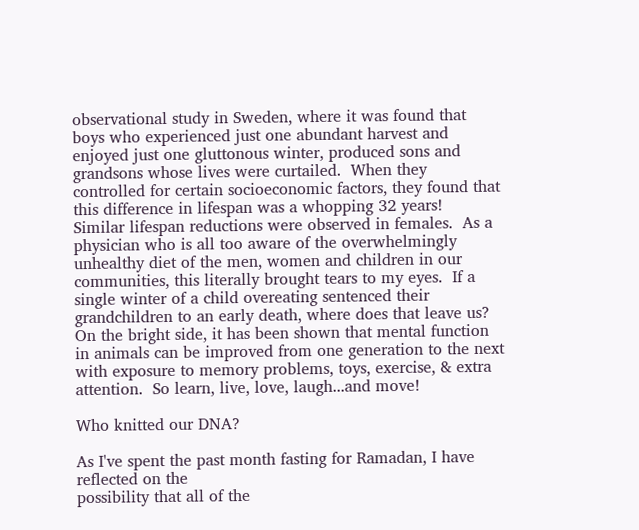observational study in Sweden, where it was found that boys who experienced just one abundant harvest and enjoyed just one gluttonous winter, produced sons and grandsons whose lives were curtailed.  When they controlled for certain socioeconomic factors, they found that this difference in lifespan was a whopping 32 years!  Similar lifespan reductions were observed in females.  As a physician who is all too aware of the overwhelmingly unhealthy diet of the men, women and children in our communities, this literally brought tears to my eyes.  If a single winter of a child overeating sentenced their grandchildren to an early death, where does that leave us?
On the bright side, it has been shown that mental function in animals can be improved from one generation to the next with exposure to memory problems, toys, exercise, & extra attention.  So learn, live, love, laugh...and move!

Who knitted our DNA?

As I've spent the past month fasting for Ramadan, I have reflected on the
possibility that all of the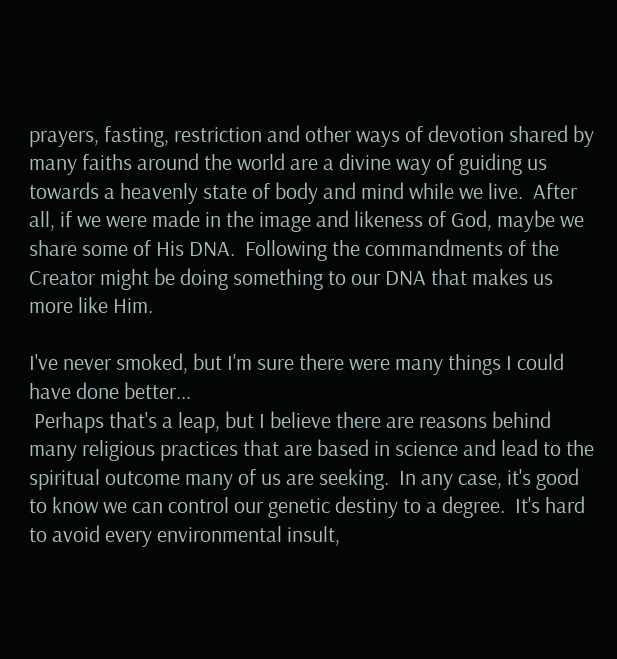prayers, fasting, restriction and other ways of devotion shared by many faiths around the world are a divine way of guiding us towards a heavenly state of body and mind while we live.  After all, if we were made in the image and likeness of God, maybe we share some of His DNA.  Following the commandments of the Creator might be doing something to our DNA that makes us more like Him.

I've never smoked, but I'm sure there were many things I could have done better...
 Perhaps that's a leap, but I believe there are reasons behind many religious practices that are based in science and lead to the spiritual outcome many of us are seeking.  In any case, it's good to know we can control our genetic destiny to a degree.  It's hard to avoid every environmental insult,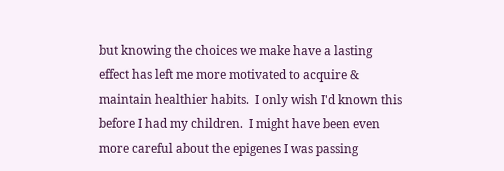but knowing the choices we make have a lasting effect has left me more motivated to acquire & maintain healthier habits.  I only wish I'd known this before I had my children.  I might have been even more careful about the epigenes I was passing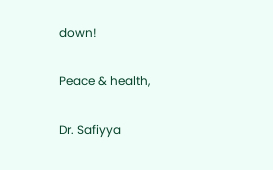down!

Peace & health,

Dr. Safiyya